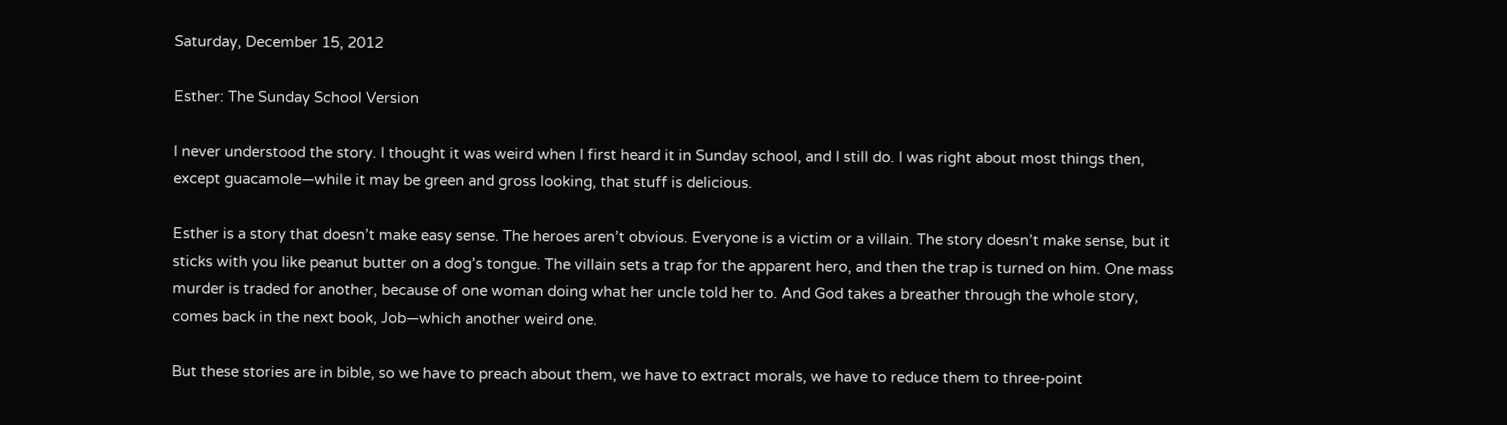Saturday, December 15, 2012

Esther: The Sunday School Version

I never understood the story. I thought it was weird when I first heard it in Sunday school, and I still do. I was right about most things then, except guacamole—while it may be green and gross looking, that stuff is delicious.

Esther is a story that doesn’t make easy sense. The heroes aren’t obvious. Everyone is a victim or a villain. The story doesn’t make sense, but it sticks with you like peanut butter on a dog’s tongue. The villain sets a trap for the apparent hero, and then the trap is turned on him. One mass murder is traded for another, because of one woman doing what her uncle told her to. And God takes a breather through the whole story, comes back in the next book, Job—which another weird one.

But these stories are in bible, so we have to preach about them, we have to extract morals, we have to reduce them to three-point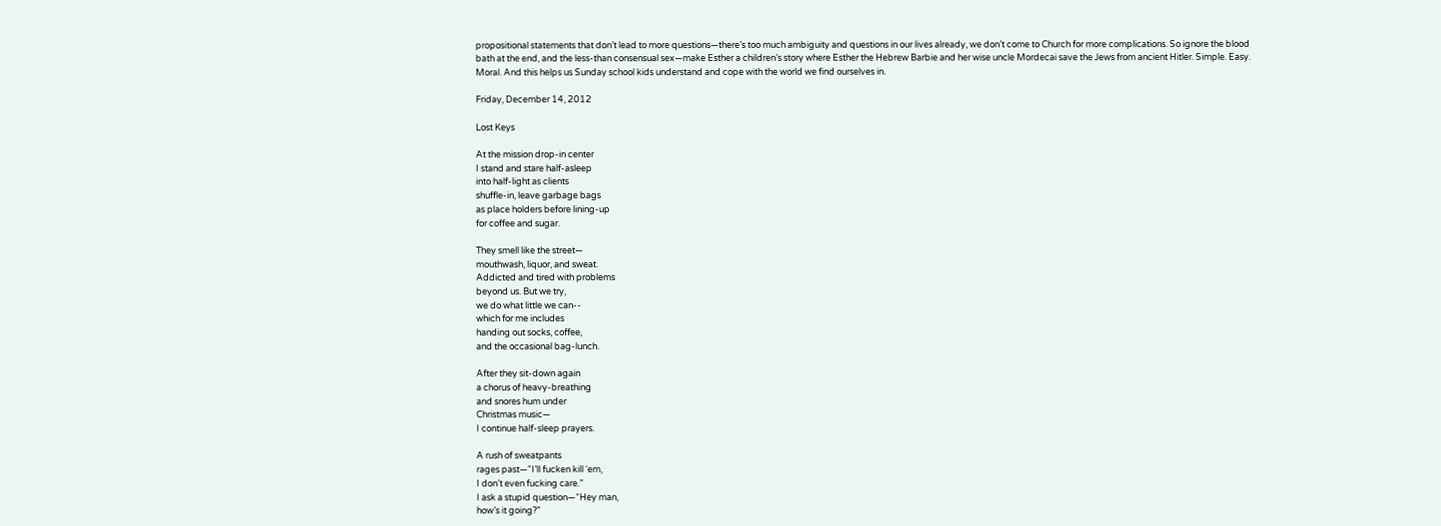propositional statements that don’t lead to more questions—there’s too much ambiguity and questions in our lives already, we don’t come to Church for more complications. So ignore the blood bath at the end, and the less-than consensual sex—make Esther a children’s story where Esther the Hebrew Barbie and her wise uncle Mordecai save the Jews from ancient Hitler. Simple. Easy. Moral. And this helps us Sunday school kids understand and cope with the world we find ourselves in.

Friday, December 14, 2012

Lost Keys

At the mission drop-in center
I stand and stare half-asleep
into half-light as clients
shuffle-in, leave garbage bags
as place holders before lining-up
for coffee and sugar.

They smell like the street—
mouthwash, liquor, and sweat.
Addicted and tired with problems
beyond us. But we try,
we do what little we can--
which for me includes
handing out socks, coffee,
and the occasional bag-lunch.

After they sit-down again
a chorus of heavy-breathing
and snores hum under
Christmas music—
I continue half-sleep prayers.

A rush of sweatpants
rages past—“I’ll fucken kill ‘em,
I don’t even fucking care.”
I ask a stupid question—“Hey man,
how’s it going?”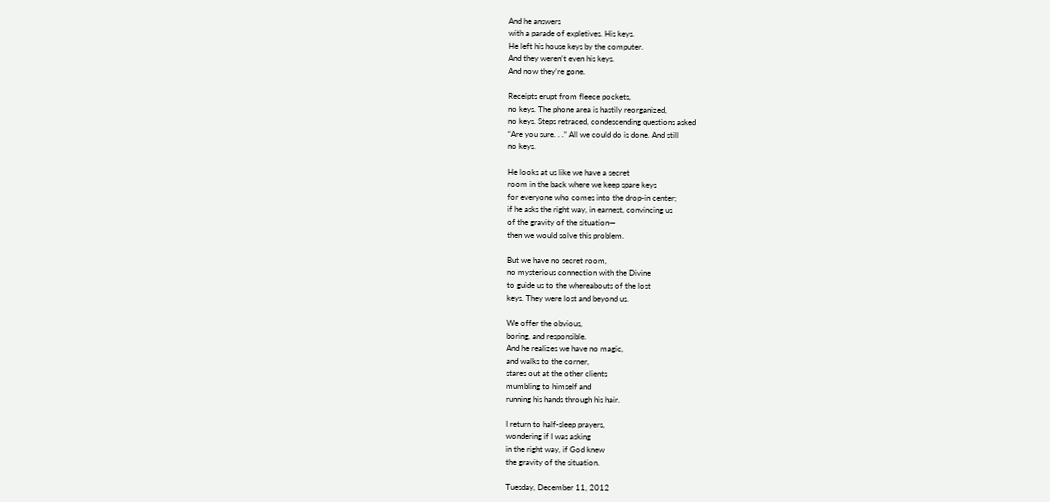And he answers
with a parade of expletives. His keys.
He left his house keys by the computer.
And they weren’t even his keys.
And now they’re gone.

Receipts erupt from fleece pockets,
no keys. The phone area is hastily reorganized,
no keys. Steps retraced, condescending questions asked
“Are you sure. . .” All we could do is done. And still
no keys.

He looks at us like we have a secret
room in the back where we keep spare keys
for everyone who comes into the drop-in center;
if he asks the right way, in earnest, convincing us
of the gravity of the situation—
then we would solve this problem.

But we have no secret room,
no mysterious connection with the Divine
to guide us to the whereabouts of the lost
keys. They were lost and beyond us.

We offer the obvious,
boring, and responsible.
And he realizes we have no magic,
and walks to the corner,
stares out at the other clients
mumbling to himself and
running his hands through his hair.

I return to half-sleep prayers,
wondering if I was asking
in the right way, if God knew
the gravity of the situation.

Tuesday, December 11, 2012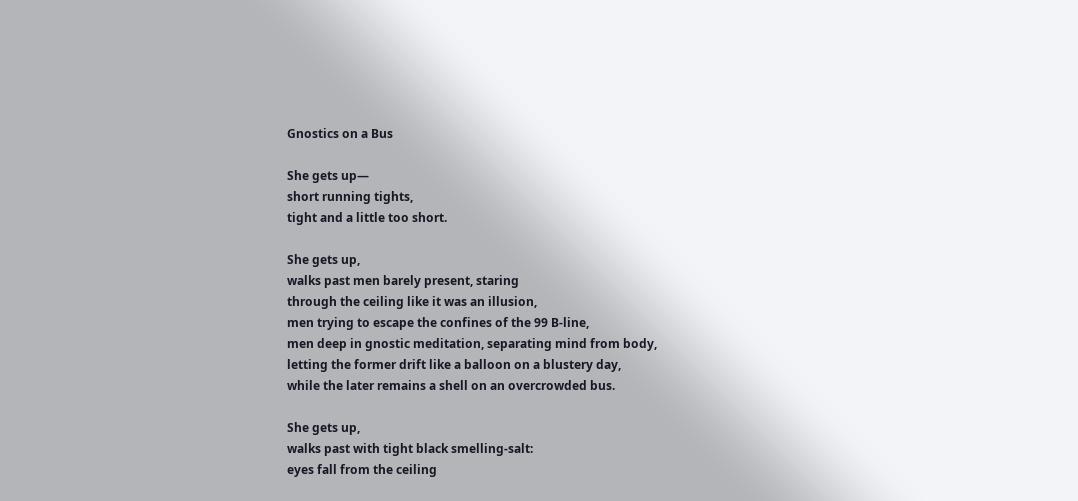Gnostics on a Bus

She gets up—
short running tights,
tight and a little too short.

She gets up,
walks past men barely present, staring
through the ceiling like it was an illusion,
men trying to escape the confines of the 99 B-line,
men deep in gnostic meditation, separating mind from body,
letting the former drift like a balloon on a blustery day,
while the later remains a shell on an overcrowded bus.

She gets up,
walks past with tight black smelling-salt:
eyes fall from the ceiling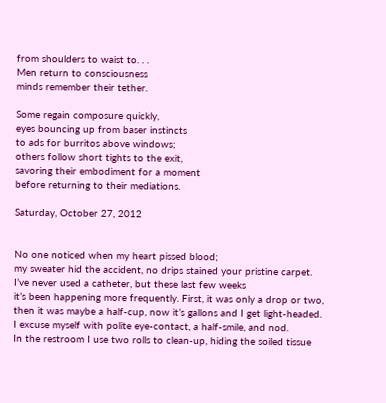from shoulders to waist to. . .
Men return to consciousness
minds remember their tether.

Some regain composure quickly,
eyes bouncing up from baser instincts
to ads for burritos above windows;
others follow short tights to the exit,
savoring their embodiment for a moment
before returning to their mediations.

Saturday, October 27, 2012


No one noticed when my heart pissed blood;
my sweater hid the accident, no drips stained your pristine carpet.
I’ve never used a catheter, but these last few weeks
it’s been happening more frequently. First, it was only a drop or two,
then it was maybe a half-cup, now it’s gallons and I get light-headed.
I excuse myself with polite eye-contact, a half-smile, and nod.
In the restroom I use two rolls to clean-up, hiding the soiled tissue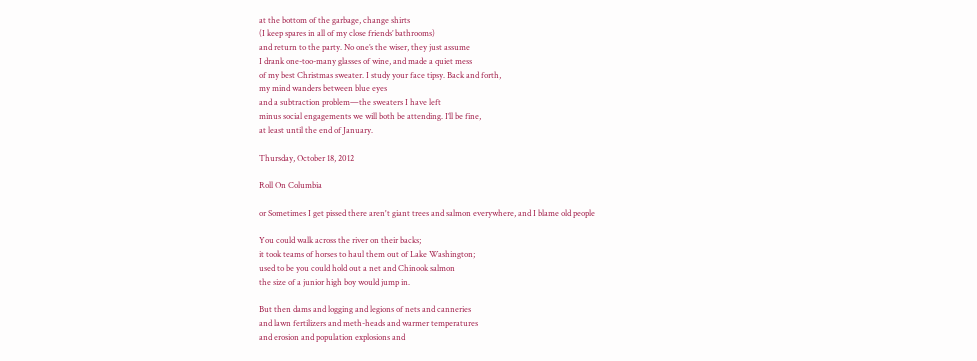at the bottom of the garbage, change shirts
(I keep spares in all of my close friends’ bathrooms)
and return to the party. No one’s the wiser, they just assume
I drank one-too-many glasses of wine, and made a quiet mess
of my best Christmas sweater. I study your face tipsy. Back and forth,
my mind wanders between blue eyes
and a subtraction problem—the sweaters I have left
minus social engagements we will both be attending. I’ll be fine,
at least until the end of January.

Thursday, October 18, 2012

Roll On Columbia

or Sometimes I get pissed there aren't giant trees and salmon everywhere, and I blame old people

You could walk across the river on their backs;
it took teams of horses to haul them out of Lake Washington;
used to be you could hold out a net and Chinook salmon
the size of a junior high boy would jump in.

But then dams and logging and legions of nets and canneries
and lawn fertilizers and meth-heads and warmer temperatures
and erosion and population explosions and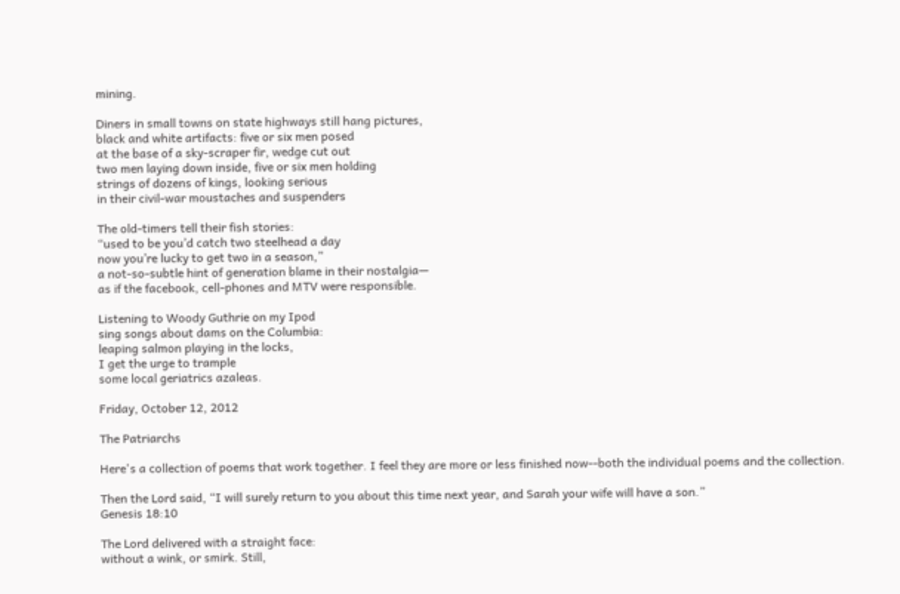mining.

Diners in small towns on state highways still hang pictures,
black and white artifacts: five or six men posed
at the base of a sky-scraper fir, wedge cut out
two men laying down inside, five or six men holding
strings of dozens of kings, looking serious
in their civil-war moustaches and suspenders

The old-timers tell their fish stories:
“used to be you’d catch two steelhead a day
now you’re lucky to get two in a season,”
a not-so-subtle hint of generation blame in their nostalgia—
as if the facebook, cell-phones and MTV were responsible.

Listening to Woody Guthrie on my Ipod
sing songs about dams on the Columbia:
leaping salmon playing in the locks,
I get the urge to trample
some local geriatrics azaleas.

Friday, October 12, 2012

The Patriarchs

Here's a collection of poems that work together. I feel they are more or less finished now--both the individual poems and the collection.

Then the Lord said, “I will surely return to you about this time next year, and Sarah your wife will have a son.”
Genesis 18:10

The Lord delivered with a straight face:
without a wink, or smirk. Still,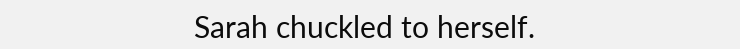Sarah chuckled to herself.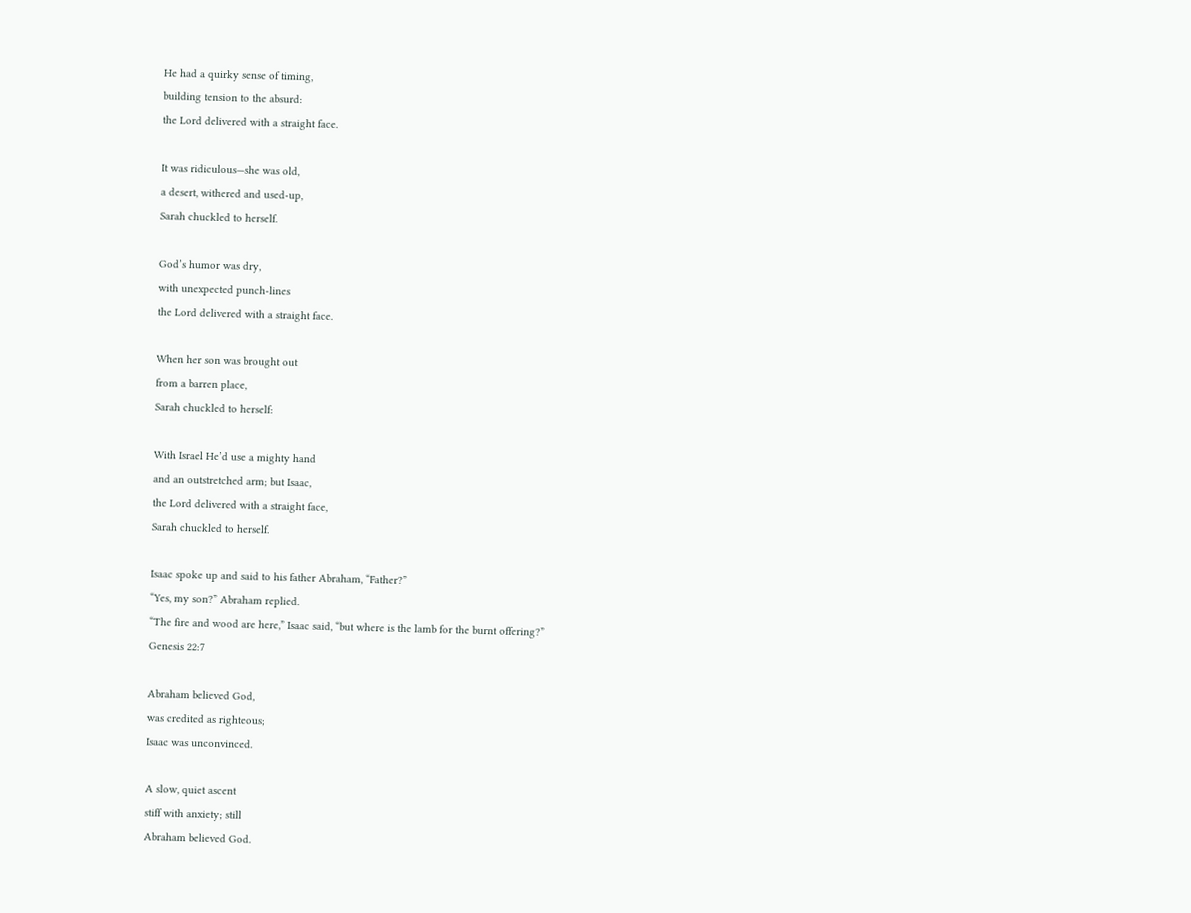He had a quirky sense of timing,
building tension to the absurd:
the Lord delivered with a straight face.

It was ridiculous—she was old,
a desert, withered and used-up,
Sarah chuckled to herself.

God’s humor was dry,
with unexpected punch-lines
the Lord delivered with a straight face.

When her son was brought out
from a barren place,
Sarah chuckled to herself:

With Israel He’d use a mighty hand
and an outstretched arm; but Isaac,
the Lord delivered with a straight face,
Sarah chuckled to herself.

Isaac spoke up and said to his father Abraham, “Father?”
“Yes, my son?” Abraham replied.
“The fire and wood are here,” Isaac said, “but where is the lamb for the burnt offering?”
Genesis 22:7

Abraham believed God,
was credited as righteous;
Isaac was unconvinced.

A slow, quiet ascent
stiff with anxiety; still
Abraham believed God.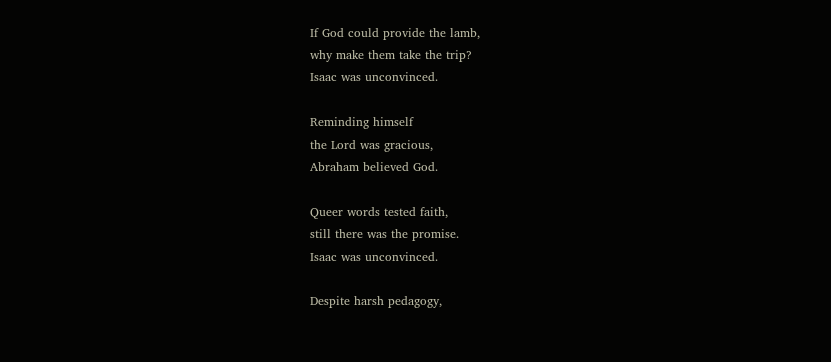If God could provide the lamb,
why make them take the trip?
Isaac was unconvinced.

Reminding himself
the Lord was gracious,
Abraham believed God.

Queer words tested faith,
still there was the promise.
Isaac was unconvinced.

Despite harsh pedagogy,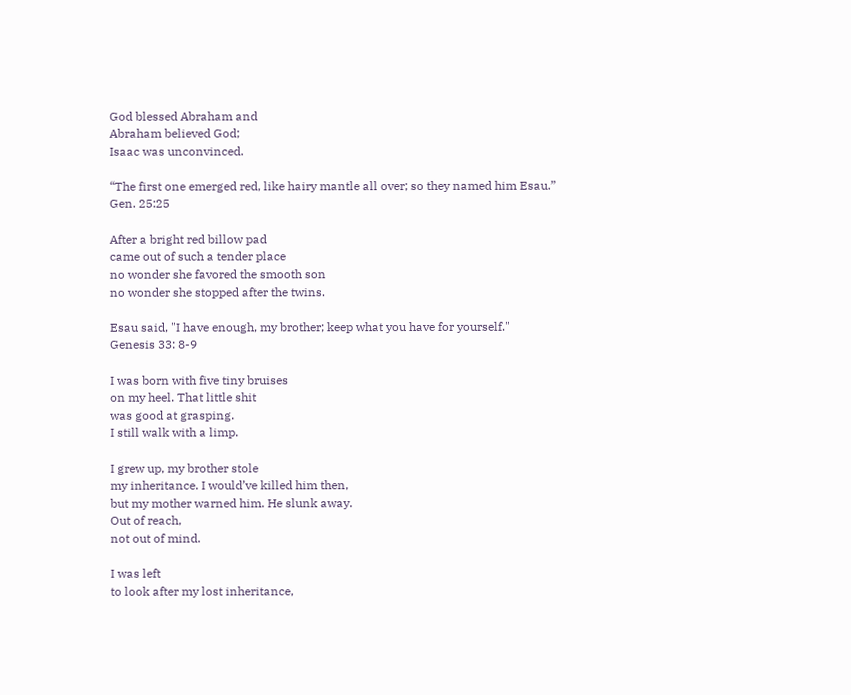God blessed Abraham and
Abraham believed God;
Isaac was unconvinced.

“The first one emerged red, like hairy mantle all over; so they named him Esau.”
Gen. 25:25

After a bright red billow pad
came out of such a tender place
no wonder she favored the smooth son
no wonder she stopped after the twins.

Esau said, "I have enough, my brother; keep what you have for yourself."
Genesis 33: 8-9

I was born with five tiny bruises
on my heel. That little shit
was good at grasping.
I still walk with a limp.

I grew up, my brother stole
my inheritance. I would’ve killed him then,
but my mother warned him. He slunk away.
Out of reach,
not out of mind.

I was left
to look after my lost inheritance,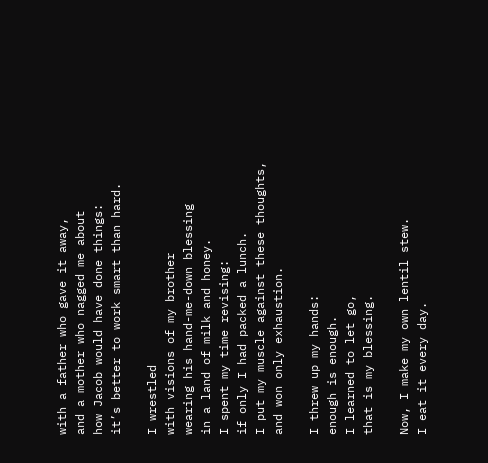with a father who gave it away,
and a mother who nagged me about
how Jacob would have done things:
it’s better to work smart than hard.

I wrestled
with visions of my brother
wearing his hand-me-down blessing
in a land of milk and honey.
I spent my time revising:
if only I had packed a lunch.
I put my muscle against these thoughts,
and won only exhaustion.

I threw up my hands:
enough is enough.
I learned to let go,
that is my blessing.

Now, I make my own lentil stew.
I eat it every day.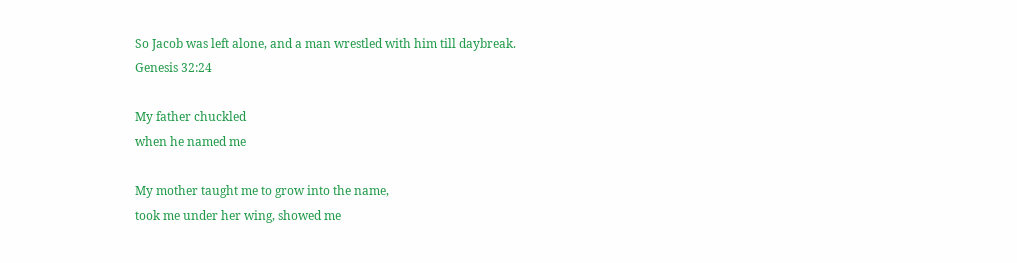So Jacob was left alone, and a man wrestled with him till daybreak.
Genesis 32:24

My father chuckled
when he named me

My mother taught me to grow into the name,
took me under her wing, showed me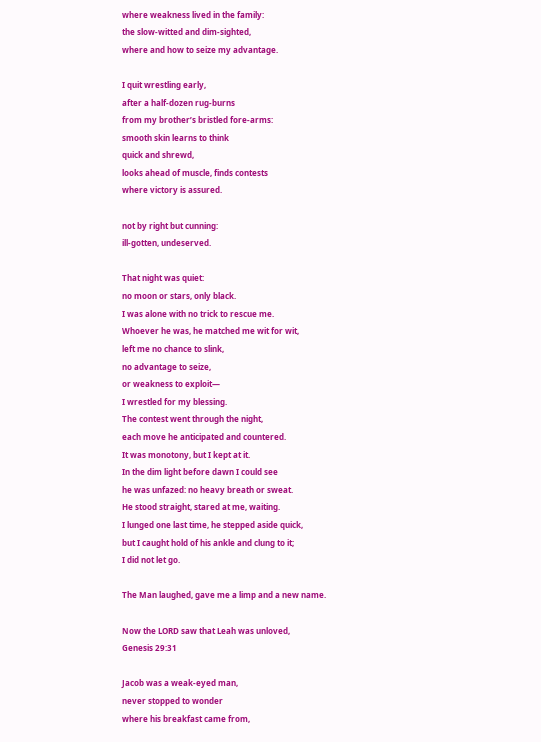where weakness lived in the family:
the slow-witted and dim-sighted,
where and how to seize my advantage.

I quit wrestling early,
after a half-dozen rug-burns
from my brother’s bristled fore-arms:
smooth skin learns to think
quick and shrewd,
looks ahead of muscle, finds contests
where victory is assured.

not by right but cunning:
ill-gotten, undeserved.

That night was quiet:
no moon or stars, only black.
I was alone with no trick to rescue me.
Whoever he was, he matched me wit for wit,
left me no chance to slink,
no advantage to seize,
or weakness to exploit—
I wrestled for my blessing.
The contest went through the night,
each move he anticipated and countered.
It was monotony, but I kept at it.
In the dim light before dawn I could see
he was unfazed: no heavy breath or sweat.
He stood straight, stared at me, waiting.
I lunged one last time, he stepped aside quick,
but I caught hold of his ankle and clung to it;
I did not let go.

The Man laughed, gave me a limp and a new name.

Now the LORD saw that Leah was unloved,
Genesis 29:31

Jacob was a weak-eyed man,
never stopped to wonder
where his breakfast came from,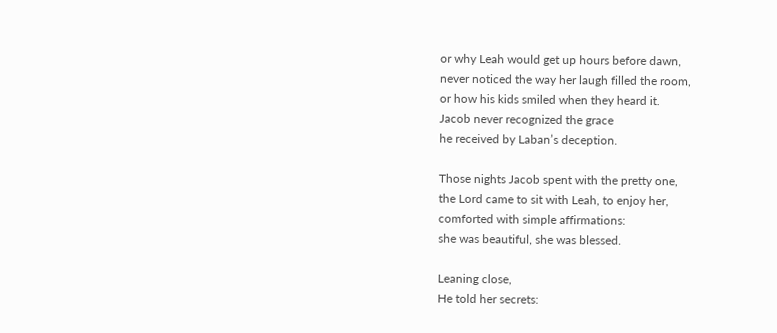or why Leah would get up hours before dawn,
never noticed the way her laugh filled the room,
or how his kids smiled when they heard it.
Jacob never recognized the grace
he received by Laban’s deception.

Those nights Jacob spent with the pretty one,
the Lord came to sit with Leah, to enjoy her,
comforted with simple affirmations:
she was beautiful, she was blessed.

Leaning close,
He told her secrets: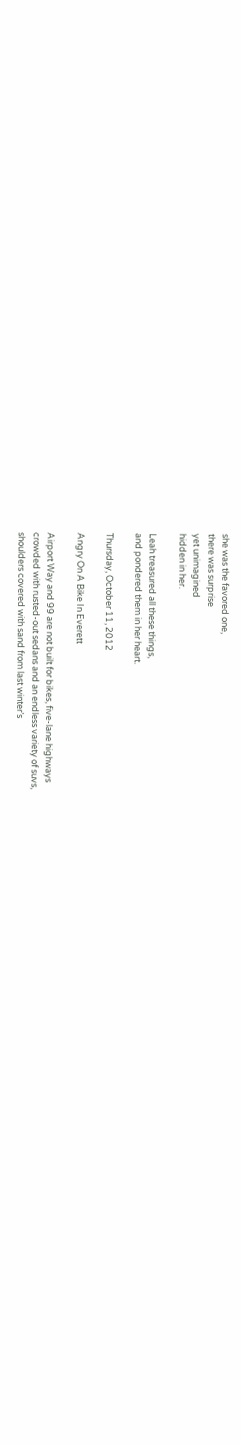she was the favored one,
there was surprise
yet unimagined
hidden in her.

Leah treasured all these things,
and pondered them in her heart.

Thursday, October 11, 2012

Angry On A Bike In Everett

Airport Way and 99 are not built for bikes, five-lane highways
crowded with rusted-out sedans and an endless variety of suvs,
shoulders covered with sand from last winter’s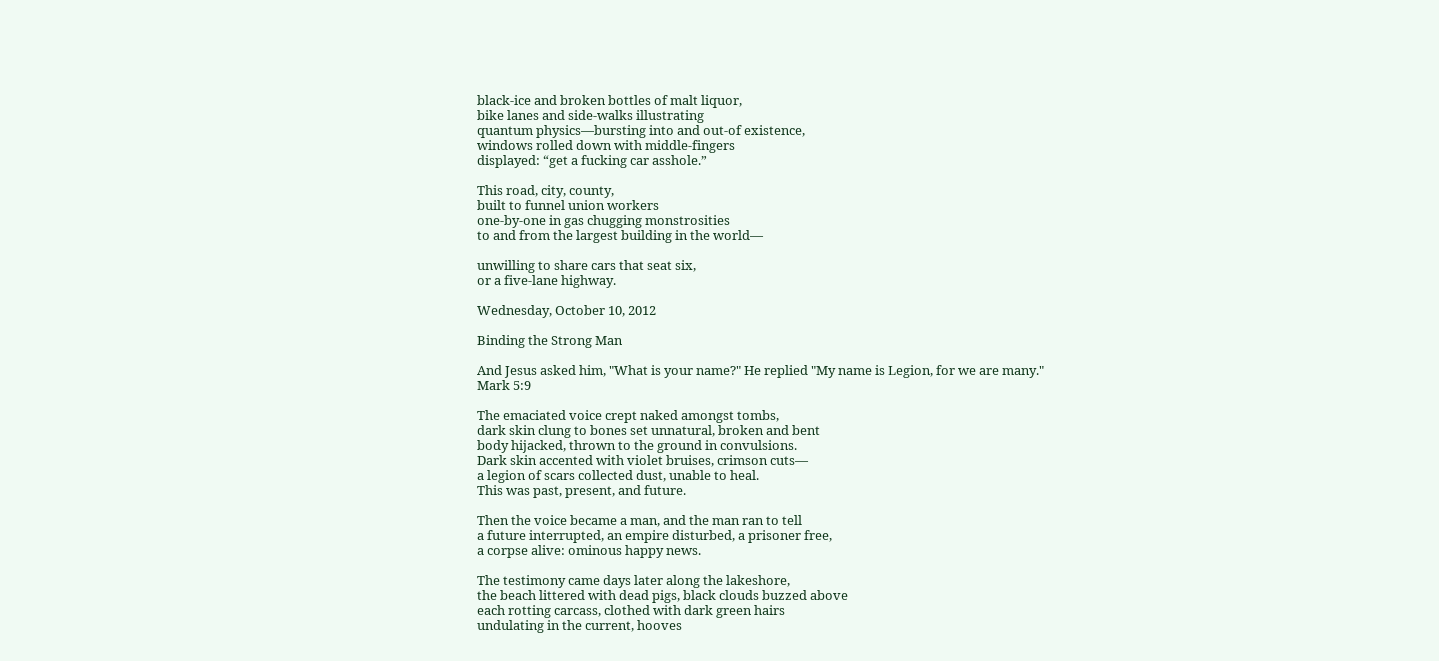black-ice and broken bottles of malt liquor,
bike lanes and side-walks illustrating
quantum physics—bursting into and out-of existence,
windows rolled down with middle-fingers
displayed: “get a fucking car asshole.”

This road, city, county,
built to funnel union workers
one-by-one in gas chugging monstrosities
to and from the largest building in the world—

unwilling to share cars that seat six,
or a five-lane highway.

Wednesday, October 10, 2012

Binding the Strong Man

And Jesus asked him, "What is your name?" He replied "My name is Legion, for we are many."
Mark 5:9

The emaciated voice crept naked amongst tombs,
dark skin clung to bones set unnatural, broken and bent
body hijacked, thrown to the ground in convulsions.
Dark skin accented with violet bruises, crimson cuts—
a legion of scars collected dust, unable to heal.
This was past, present, and future.

Then the voice became a man, and the man ran to tell
a future interrupted, an empire disturbed, a prisoner free,
a corpse alive: ominous happy news.

The testimony came days later along the lakeshore,
the beach littered with dead pigs, black clouds buzzed above
each rotting carcass, clothed with dark green hairs
undulating in the current, hooves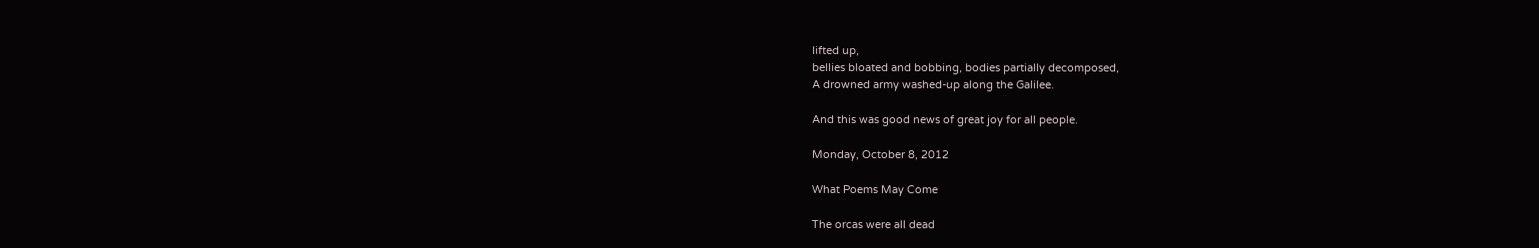lifted up,
bellies bloated and bobbing, bodies partially decomposed,
A drowned army washed-up along the Galilee.

And this was good news of great joy for all people.

Monday, October 8, 2012

What Poems May Come

The orcas were all dead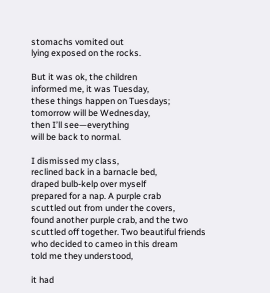stomachs vomited out
lying exposed on the rocks.

But it was ok, the children
informed me, it was Tuesday,
these things happen on Tuesdays;
tomorrow will be Wednesday,
then I’ll see—everything
will be back to normal.

I dismissed my class,
reclined back in a barnacle bed,
draped bulb-kelp over myself
prepared for a nap. A purple crab
scuttled out from under the covers,
found another purple crab, and the two
scuttled off together. Two beautiful friends
who decided to cameo in this dream
told me they understood,

it had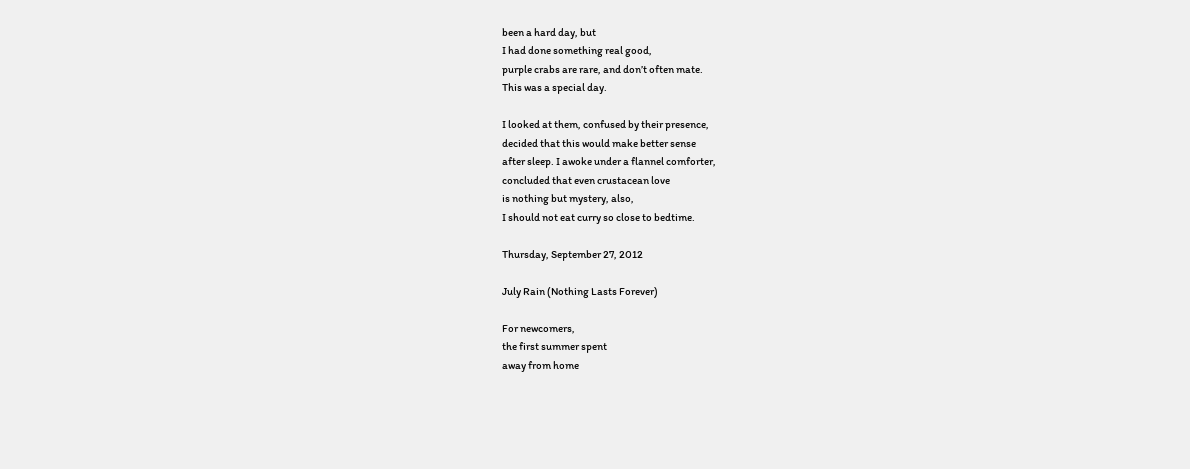been a hard day, but
I had done something real good,
purple crabs are rare, and don’t often mate.
This was a special day.

I looked at them, confused by their presence,
decided that this would make better sense
after sleep. I awoke under a flannel comforter,
concluded that even crustacean love
is nothing but mystery, also,
I should not eat curry so close to bedtime.

Thursday, September 27, 2012

July Rain (Nothing Lasts Forever)

For newcomers,
the first summer spent
away from home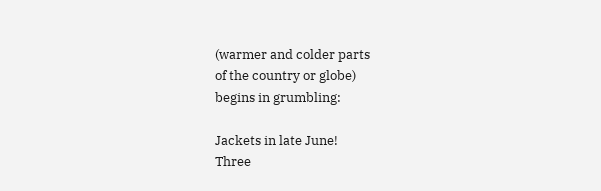(warmer and colder parts
of the country or globe)
begins in grumbling:

Jackets in late June!
Three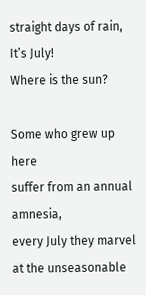straight days of rain,
It’s July!
Where is the sun?

Some who grew up here
suffer from an annual amnesia,
every July they marvel
at the unseasonable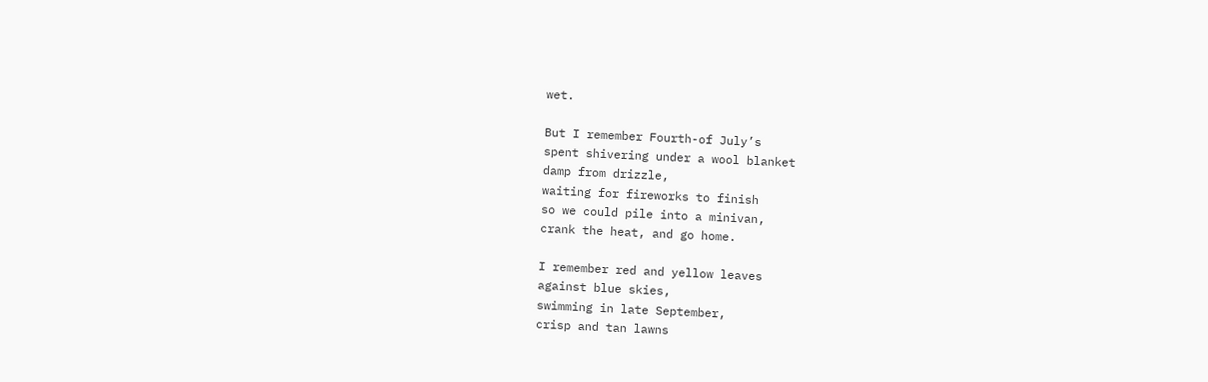wet.

But I remember Fourth-of July’s
spent shivering under a wool blanket
damp from drizzle,
waiting for fireworks to finish
so we could pile into a minivan,
crank the heat, and go home.

I remember red and yellow leaves
against blue skies,
swimming in late September,
crisp and tan lawns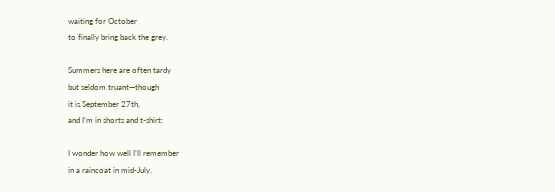waiting for October
to finally bring back the grey.

Summers here are often tardy
but seldom truant—though
it is September 27th,
and I’m in shorts and t-shirt:

I wonder how well I’ll remember
in a raincoat in mid-July.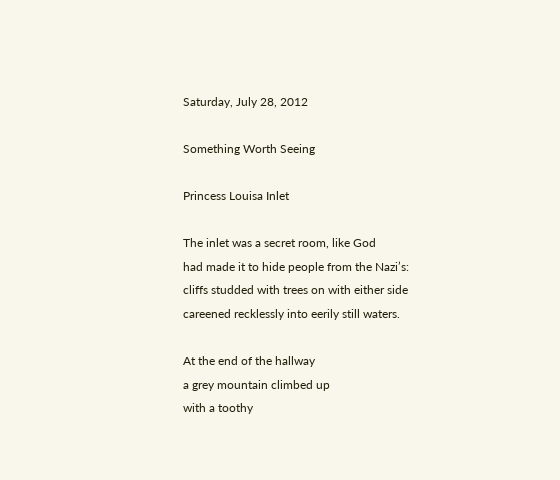Saturday, July 28, 2012

Something Worth Seeing

Princess Louisa Inlet

The inlet was a secret room, like God
had made it to hide people from the Nazi’s:
cliffs studded with trees on with either side
careened recklessly into eerily still waters.

At the end of the hallway
a grey mountain climbed up
with a toothy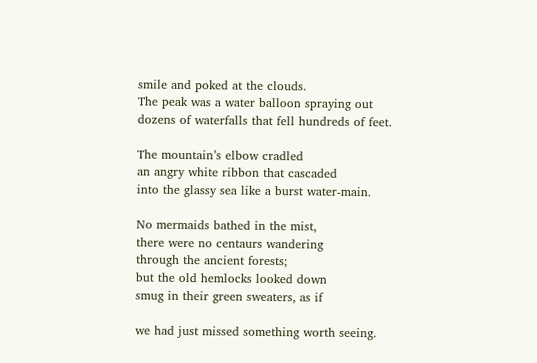smile and poked at the clouds.
The peak was a water balloon spraying out
dozens of waterfalls that fell hundreds of feet.

The mountain’s elbow cradled
an angry white ribbon that cascaded
into the glassy sea like a burst water-main.

No mermaids bathed in the mist,
there were no centaurs wandering
through the ancient forests;
but the old hemlocks looked down
smug in their green sweaters, as if

we had just missed something worth seeing.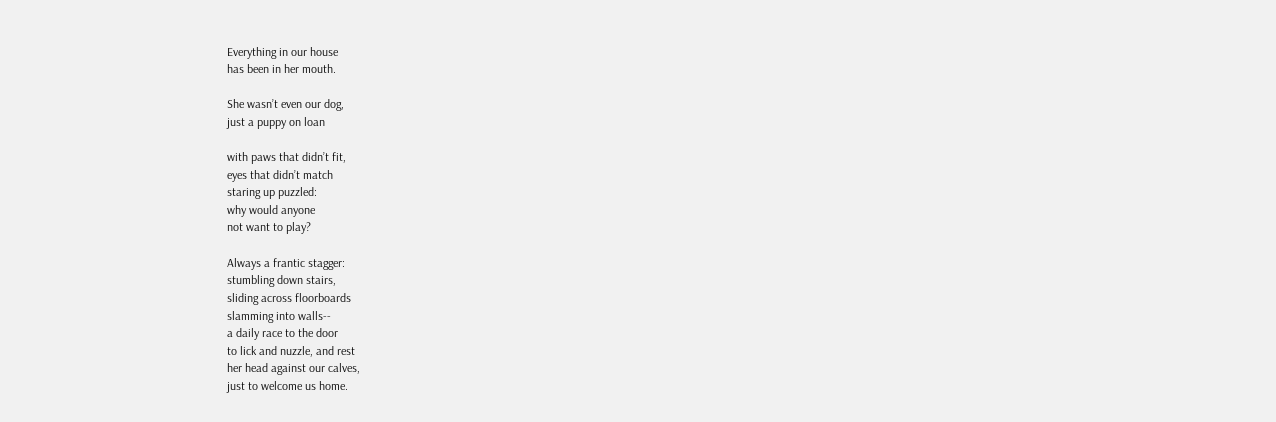Everything in our house
has been in her mouth.

She wasn’t even our dog,
just a puppy on loan

with paws that didn’t fit,
eyes that didn’t match
staring up puzzled:
why would anyone
not want to play?

Always a frantic stagger:
stumbling down stairs,
sliding across floorboards
slamming into walls--
a daily race to the door
to lick and nuzzle, and rest
her head against our calves,
just to welcome us home.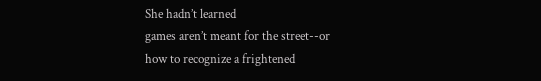She hadn’t learned
games aren’t meant for the street--or
how to recognize a frightened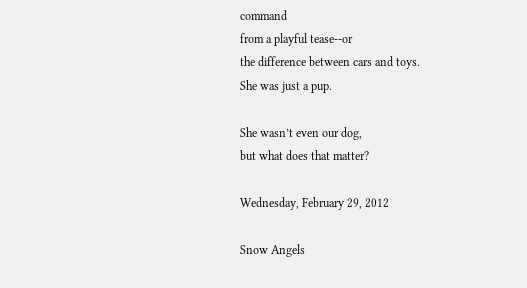command
from a playful tease--or
the difference between cars and toys.
She was just a pup.

She wasn’t even our dog,
but what does that matter?

Wednesday, February 29, 2012

Snow Angels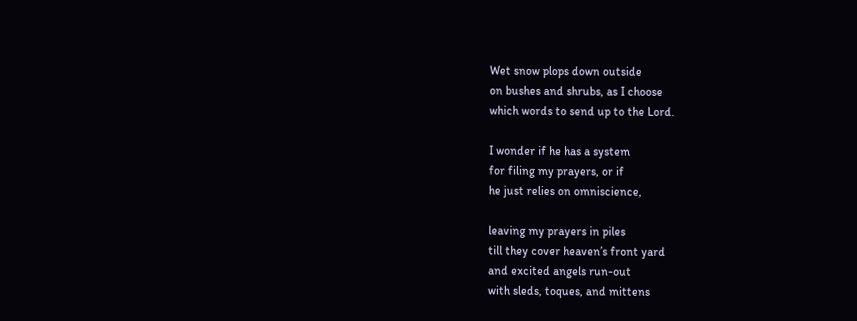Wet snow plops down outside
on bushes and shrubs, as I choose
which words to send up to the Lord.

I wonder if he has a system
for filing my prayers, or if
he just relies on omniscience,

leaving my prayers in piles
till they cover heaven’s front yard
and excited angels run-out
with sleds, toques, and mittens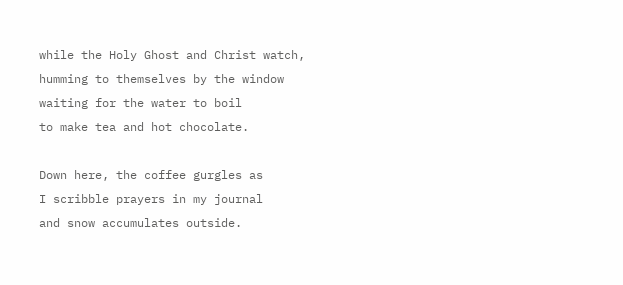while the Holy Ghost and Christ watch,
humming to themselves by the window
waiting for the water to boil
to make tea and hot chocolate.

Down here, the coffee gurgles as
I scribble prayers in my journal
and snow accumulates outside.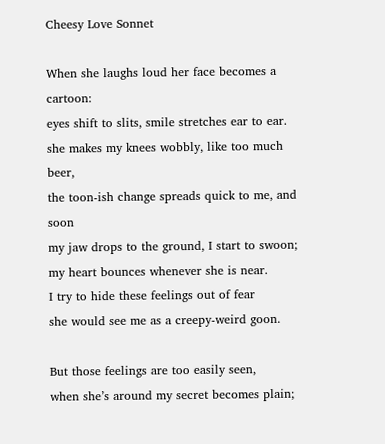Cheesy Love Sonnet

When she laughs loud her face becomes a cartoon:
eyes shift to slits, smile stretches ear to ear.
she makes my knees wobbly, like too much beer,
the toon-ish change spreads quick to me, and soon
my jaw drops to the ground, I start to swoon;
my heart bounces whenever she is near.
I try to hide these feelings out of fear
she would see me as a creepy-weird goon.

But those feelings are too easily seen,
when she’s around my secret becomes plain;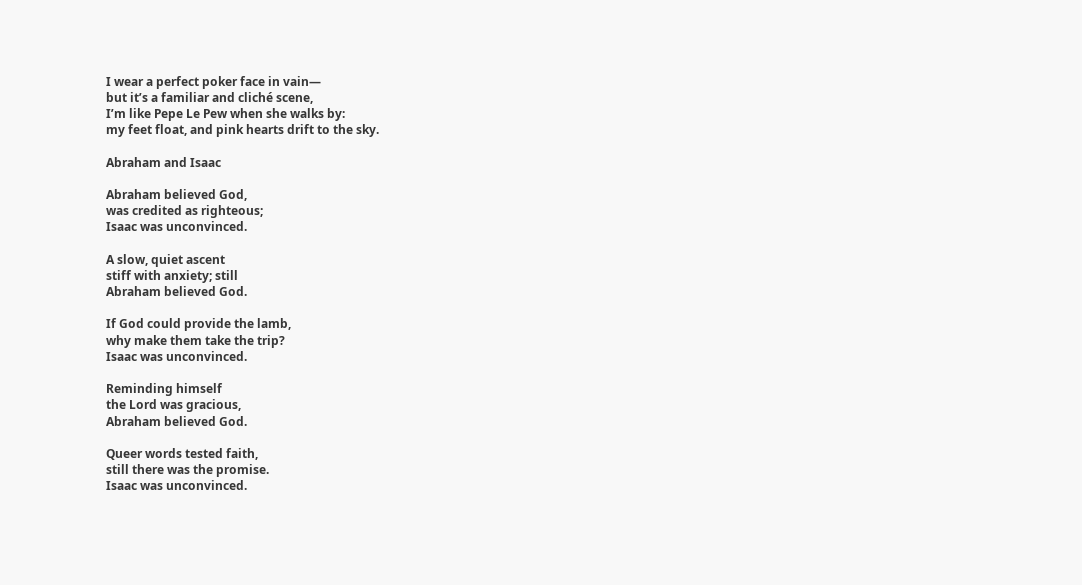I wear a perfect poker face in vain—
but it’s a familiar and cliché scene,
I’m like Pepe Le Pew when she walks by:
my feet float, and pink hearts drift to the sky.

Abraham and Isaac

Abraham believed God,
was credited as righteous;
Isaac was unconvinced.

A slow, quiet ascent
stiff with anxiety; still
Abraham believed God.

If God could provide the lamb,
why make them take the trip?
Isaac was unconvinced.

Reminding himself
the Lord was gracious,
Abraham believed God.

Queer words tested faith,
still there was the promise.
Isaac was unconvinced.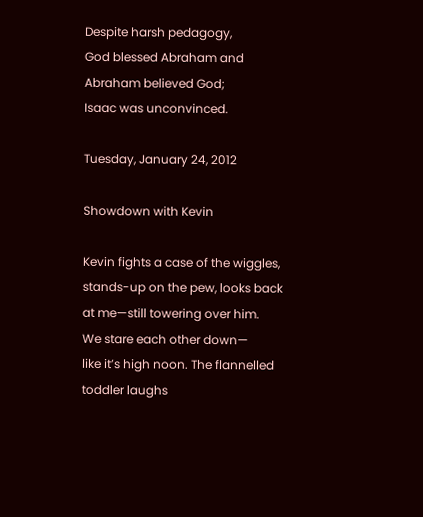Despite harsh pedagogy,
God blessed Abraham and
Abraham believed God;
Isaac was unconvinced.

Tuesday, January 24, 2012

Showdown with Kevin

Kevin fights a case of the wiggles,
stands-up on the pew, looks back
at me—still towering over him.
We stare each other down—
like it’s high noon. The flannelled toddler laughs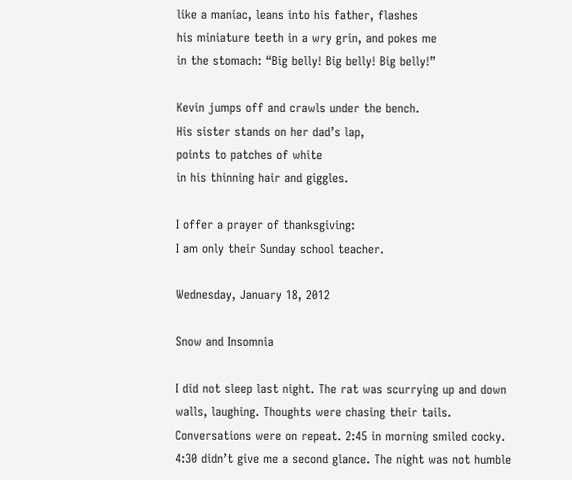like a maniac, leans into his father, flashes
his miniature teeth in a wry grin, and pokes me
in the stomach: “Big belly! Big belly! Big belly!”

Kevin jumps off and crawls under the bench.
His sister stands on her dad’s lap,
points to patches of white
in his thinning hair and giggles.

I offer a prayer of thanksgiving:
I am only their Sunday school teacher.

Wednesday, January 18, 2012

Snow and Insomnia

I did not sleep last night. The rat was scurrying up and down walls, laughing. Thoughts were chasing their tails. Conversations were on repeat. 2:45 in morning smiled cocky. 4:30 didn’t give me a second glance. The night was not humble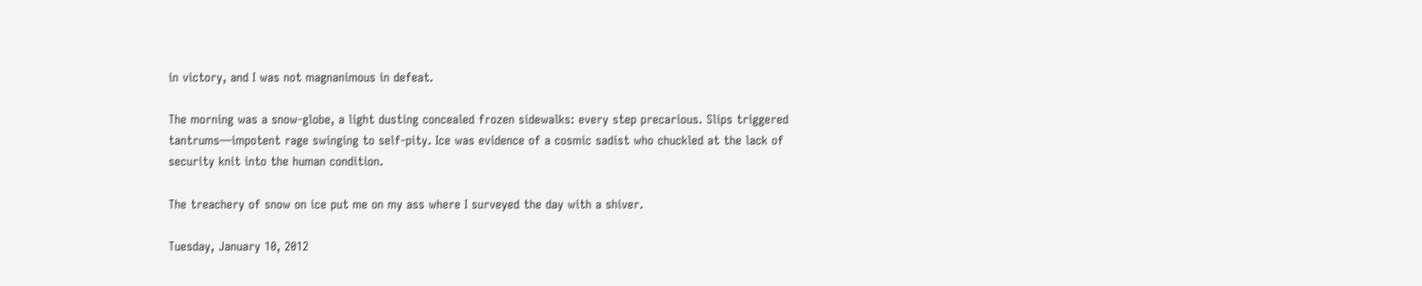in victory, and I was not magnanimous in defeat.

The morning was a snow-globe, a light dusting concealed frozen sidewalks: every step precarious. Slips triggered tantrums—impotent rage swinging to self-pity. Ice was evidence of a cosmic sadist who chuckled at the lack of security knit into the human condition.

The treachery of snow on ice put me on my ass where I surveyed the day with a shiver.

Tuesday, January 10, 2012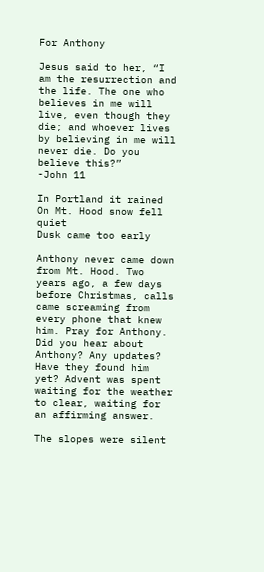For Anthony

Jesus said to her, “I am the resurrection and the life. The one who believes in me will live, even though they die; and whoever lives by believing in me will never die. Do you believe this?”
-John 11

In Portland it rained
On Mt. Hood snow fell quiet
Dusk came too early

Anthony never came down from Mt. Hood. Two years ago, a few days before Christmas, calls came screaming from every phone that knew him. Pray for Anthony. Did you hear about Anthony? Any updates? Have they found him yet? Advent was spent waiting for the weather to clear, waiting for an affirming answer.

The slopes were silent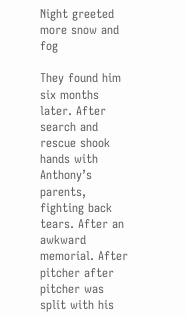Night greeted more snow and fog

They found him six months later. After search and rescue shook hands with Anthony’s parents, fighting back tears. After an awkward memorial. After pitcher after pitcher was split with his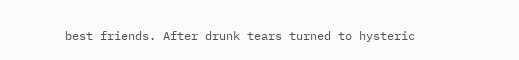best friends. After drunk tears turned to hysteric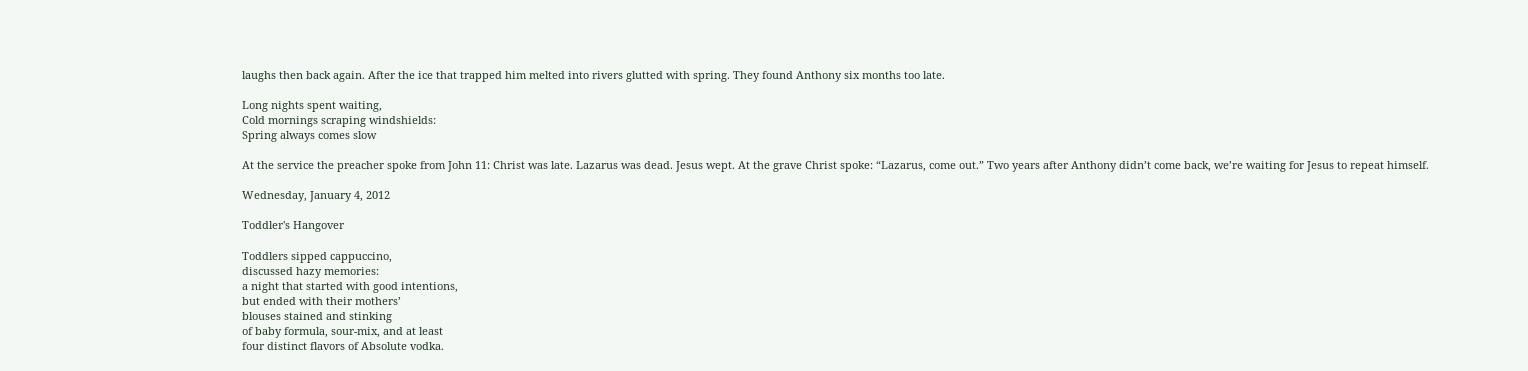laughs then back again. After the ice that trapped him melted into rivers glutted with spring. They found Anthony six months too late.

Long nights spent waiting,
Cold mornings scraping windshields:
Spring always comes slow

At the service the preacher spoke from John 11: Christ was late. Lazarus was dead. Jesus wept. At the grave Christ spoke: “Lazarus, come out.” Two years after Anthony didn’t come back, we’re waiting for Jesus to repeat himself.

Wednesday, January 4, 2012

Toddler's Hangover

Toddlers sipped cappuccino,
discussed hazy memories:
a night that started with good intentions,
but ended with their mothers’
blouses stained and stinking
of baby formula, sour-mix, and at least
four distinct flavors of Absolute vodka.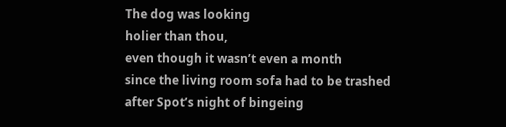The dog was looking
holier than thou,
even though it wasn’t even a month
since the living room sofa had to be trashed
after Spot’s night of bingeing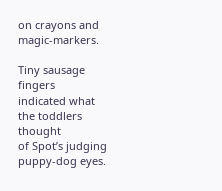on crayons and magic-markers.

Tiny sausage fingers
indicated what the toddlers thought
of Spot’s judging puppy-dog eyes.